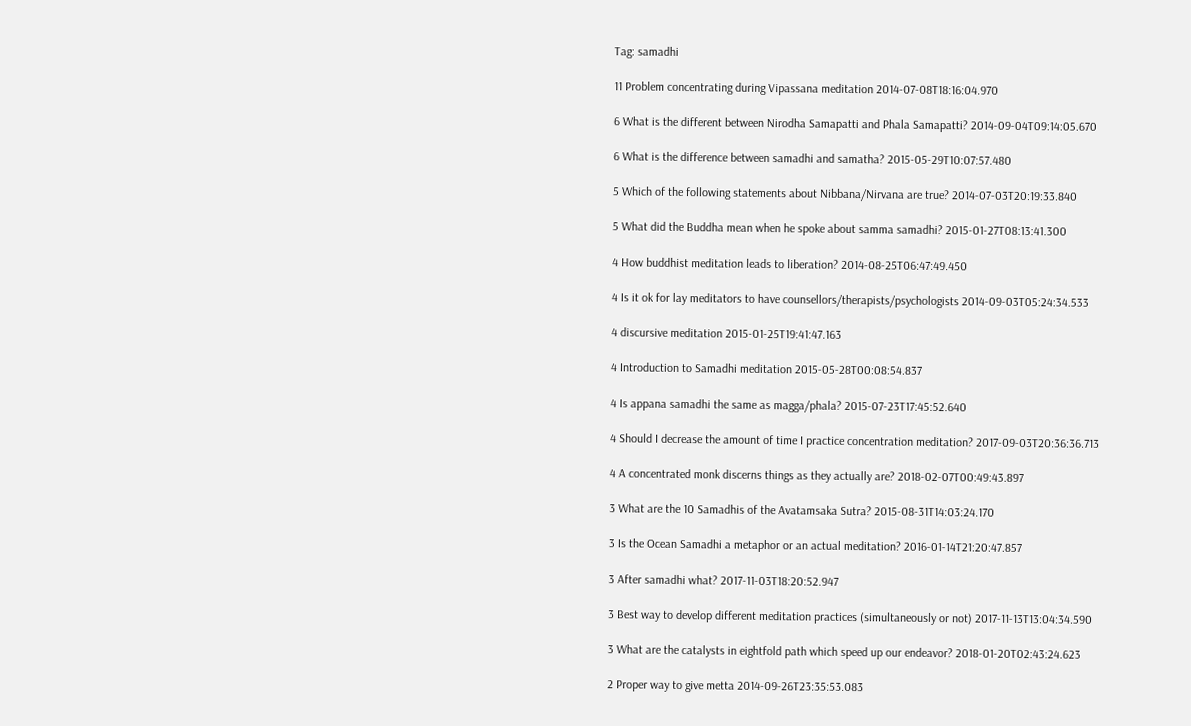Tag: samadhi

11 Problem concentrating during Vipassana meditation 2014-07-08T18:16:04.970

6 What is the different between Nirodha Samapatti and Phala Samapatti? 2014-09-04T09:14:05.670

6 What is the difference between samadhi and samatha? 2015-05-29T10:07:57.480

5 Which of the following statements about Nibbana/Nirvana are true? 2014-07-03T20:19:33.840

5 What did the Buddha mean when he spoke about samma samadhi? 2015-01-27T08:13:41.300

4 How buddhist meditation leads to liberation? 2014-08-25T06:47:49.450

4 Is it ok for lay meditators to have counsellors/therapists/psychologists 2014-09-03T05:24:34.533

4 discursive meditation 2015-01-25T19:41:47.163

4 Introduction to Samadhi meditation 2015-05-28T00:08:54.837

4 Is appana samadhi the same as magga/phala? 2015-07-23T17:45:52.640

4 Should I decrease the amount of time I practice concentration meditation? 2017-09-03T20:36:36.713

4 A concentrated monk discerns things as they actually are? 2018-02-07T00:49:43.897

3 What are the 10 Samadhis of the Avatamsaka Sutra? 2015-08-31T14:03:24.170

3 Is the Ocean Samadhi a metaphor or an actual meditation? 2016-01-14T21:20:47.857

3 After samadhi what? 2017-11-03T18:20:52.947

3 Best way to develop different meditation practices (simultaneously or not) 2017-11-13T13:04:34.590

3 What are the catalysts in eightfold path which speed up our endeavor? 2018-01-20T02:43:24.623

2 Proper way to give metta 2014-09-26T23:35:53.083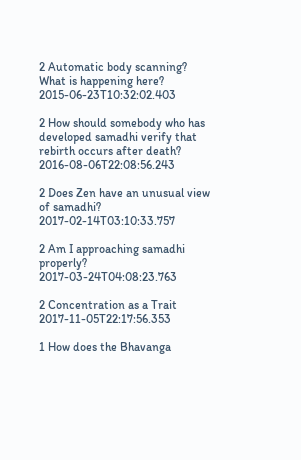2 Automatic body scanning? What is happening here? 2015-06-23T10:32:02.403

2 How should somebody who has developed samadhi verify that rebirth occurs after death? 2016-08-06T22:08:56.243

2 Does Zen have an unusual view of samadhi? 2017-02-14T03:10:33.757

2 Am I approaching samadhi properly? 2017-03-24T04:08:23.763

2 Concentration as a Trait 2017-11-05T22:17:56.353

1 How does the Bhavanga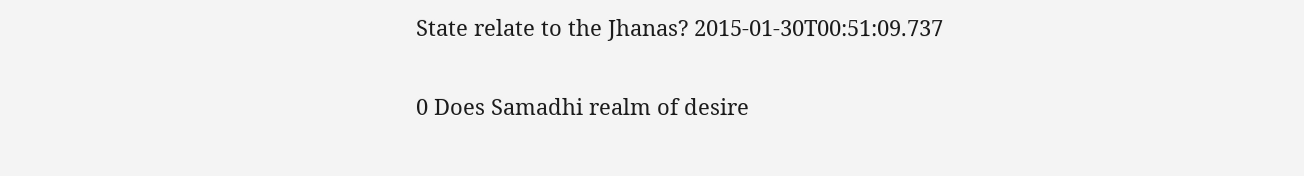State relate to the Jhanas? 2015-01-30T00:51:09.737

0 Does Samadhi realm of desire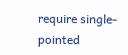require single-pointed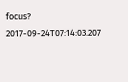focus? 2017-09-24T07:14:03.207